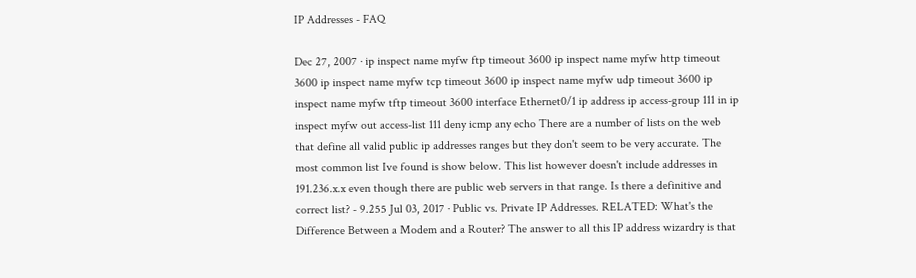IP Addresses - FAQ

Dec 27, 2007 · ip inspect name myfw ftp timeout 3600 ip inspect name myfw http timeout 3600 ip inspect name myfw tcp timeout 3600 ip inspect name myfw udp timeout 3600 ip inspect name myfw tftp timeout 3600 interface Ethernet0/1 ip address ip access-group 111 in ip inspect myfw out access-list 111 deny icmp any echo There are a number of lists on the web that define all valid public ip addresses ranges but they don't seem to be very accurate. The most common list Ive found is show below. This list however doesn't include addresses in 191.236.x.x even though there are public web servers in that range. Is there a definitive and correct list? - 9.255 Jul 03, 2017 · Public vs. Private IP Addresses. RELATED: What's the Difference Between a Modem and a Router? The answer to all this IP address wizardry is that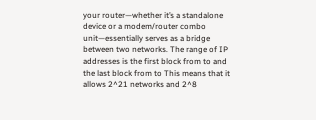your router—whether it’s a standalone device or a modem/router combo unit—essentially serves as a bridge between two networks. The range of IP addresses is the first block from to and the last block from to This means that it allows 2^21 networks and 2^8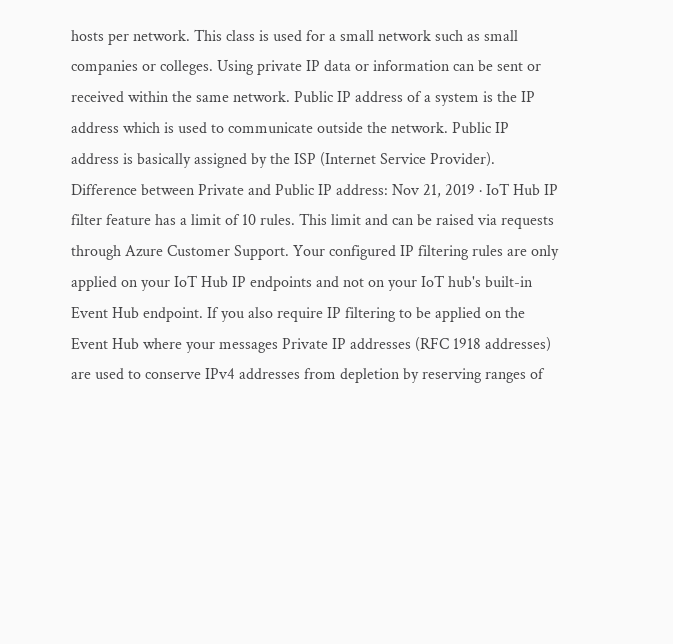hosts per network. This class is used for a small network such as small companies or colleges. Using private IP data or information can be sent or received within the same network. Public IP address of a system is the IP address which is used to communicate outside the network. Public IP address is basically assigned by the ISP (Internet Service Provider). Difference between Private and Public IP address: Nov 21, 2019 · IoT Hub IP filter feature has a limit of 10 rules. This limit and can be raised via requests through Azure Customer Support. Your configured IP filtering rules are only applied on your IoT Hub IP endpoints and not on your IoT hub's built-in Event Hub endpoint. If you also require IP filtering to be applied on the Event Hub where your messages Private IP addresses (RFC 1918 addresses) are used to conserve IPv4 addresses from depletion by reserving ranges of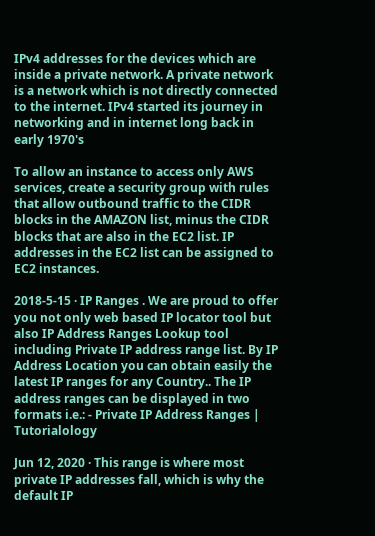IPv4 addresses for the devices which are inside a private network. A private network is a network which is not directly connected to the internet. IPv4 started its journey in networking and in internet long back in early 1970's

To allow an instance to access only AWS services, create a security group with rules that allow outbound traffic to the CIDR blocks in the AMAZON list, minus the CIDR blocks that are also in the EC2 list. IP addresses in the EC2 list can be assigned to EC2 instances.

2018-5-15 · IP Ranges . We are proud to offer you not only web based IP locator tool but also IP Address Ranges Lookup tool including Private IP address range list. By IP Address Location you can obtain easily the latest IP ranges for any Country.. The IP address ranges can be displayed in two formats i.e.: - Private IP Address Ranges | Tutorialology

Jun 12, 2020 · This range is where most private IP addresses fall, which is why the default IP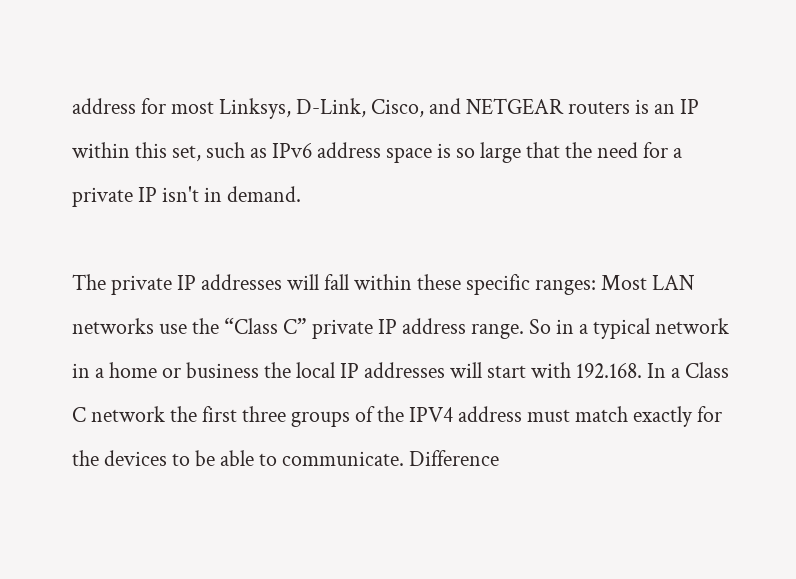address for most Linksys, D-Link, Cisco, and NETGEAR routers is an IP within this set, such as IPv6 address space is so large that the need for a private IP isn't in demand.

The private IP addresses will fall within these specific ranges: Most LAN networks use the “Class C” private IP address range. So in a typical network in a home or business the local IP addresses will start with 192.168. In a Class C network the first three groups of the IPV4 address must match exactly for the devices to be able to communicate. Difference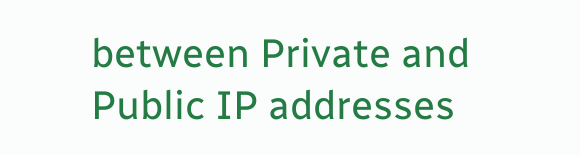between Private and Public IP addresses